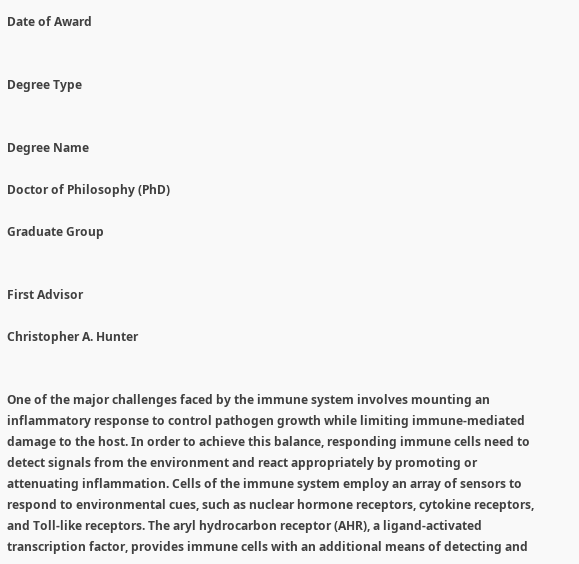Date of Award


Degree Type


Degree Name

Doctor of Philosophy (PhD)

Graduate Group


First Advisor

Christopher A. Hunter


One of the major challenges faced by the immune system involves mounting an inflammatory response to control pathogen growth while limiting immune-mediated damage to the host. In order to achieve this balance, responding immune cells need to detect signals from the environment and react appropriately by promoting or attenuating inflammation. Cells of the immune system employ an array of sensors to respond to environmental cues, such as nuclear hormone receptors, cytokine receptors, and Toll-like receptors. The aryl hydrocarbon receptor (AHR), a ligand-activated transcription factor, provides immune cells with an additional means of detecting and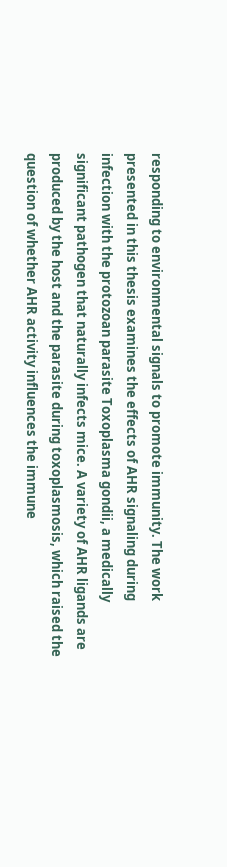responding to environmental signals to promote immunity. The work presented in this thesis examines the effects of AHR signaling during infection with the protozoan parasite Toxoplasma gondii, a medically significant pathogen that naturally infects mice. A variety of AHR ligands are produced by the host and the parasite during toxoplasmosis, which raised the question of whether AHR activity influences the immune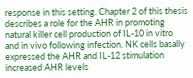response in this setting. Chapter 2 of this thesis describes a role for the AHR in promoting natural killer cell production of IL-10 in vitro and in vivo following infection. NK cells basally expressed the AHR and IL-12 stimulation increased AHR levels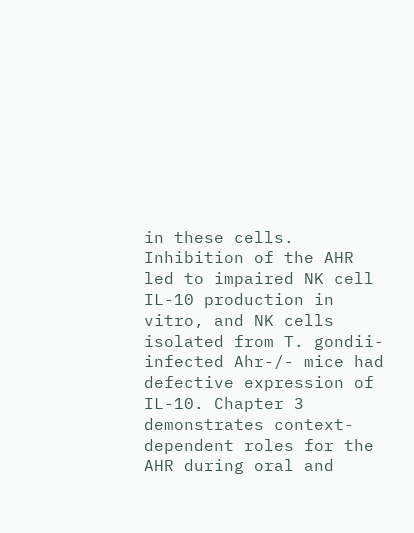in these cells. Inhibition of the AHR led to impaired NK cell IL-10 production in vitro, and NK cells isolated from T. gondii-infected Ahr-/- mice had defective expression of IL-10. Chapter 3 demonstrates context-dependent roles for the AHR during oral and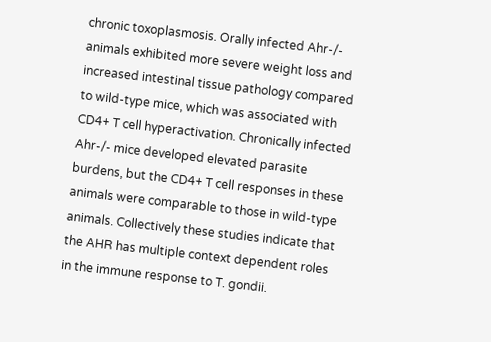chronic toxoplasmosis. Orally infected Ahr-/- animals exhibited more severe weight loss and increased intestinal tissue pathology compared to wild-type mice, which was associated with CD4+ T cell hyperactivation. Chronically infected Ahr-/- mice developed elevated parasite burdens, but the CD4+ T cell responses in these animals were comparable to those in wild-type animals. Collectively these studies indicate that the AHR has multiple context dependent roles in the immune response to T. gondii.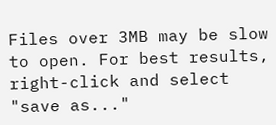Files over 3MB may be slow to open. For best results, right-click and select "save as..."